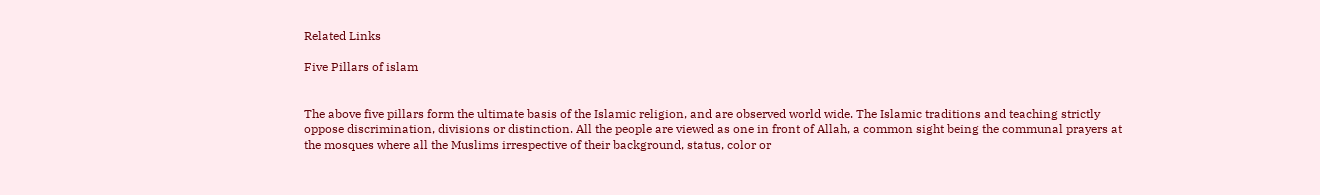Related Links

Five Pillars of islam


The above five pillars form the ultimate basis of the Islamic religion, and are observed world wide. The Islamic traditions and teaching strictly oppose discrimination, divisions or distinction. All the people are viewed as one in front of Allah, a common sight being the communal prayers at the mosques where all the Muslims irrespective of their background, status, color or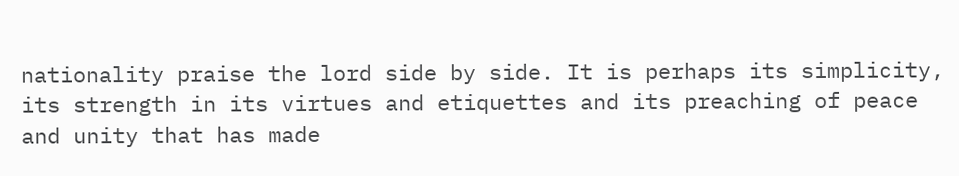nationality praise the lord side by side. It is perhaps its simplicity, its strength in its virtues and etiquettes and its preaching of peace and unity that has made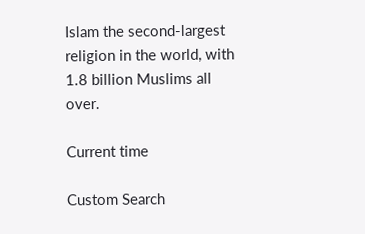Islam the second-largest religion in the world, with 1.8 billion Muslims all over.

Current time

Custom Search